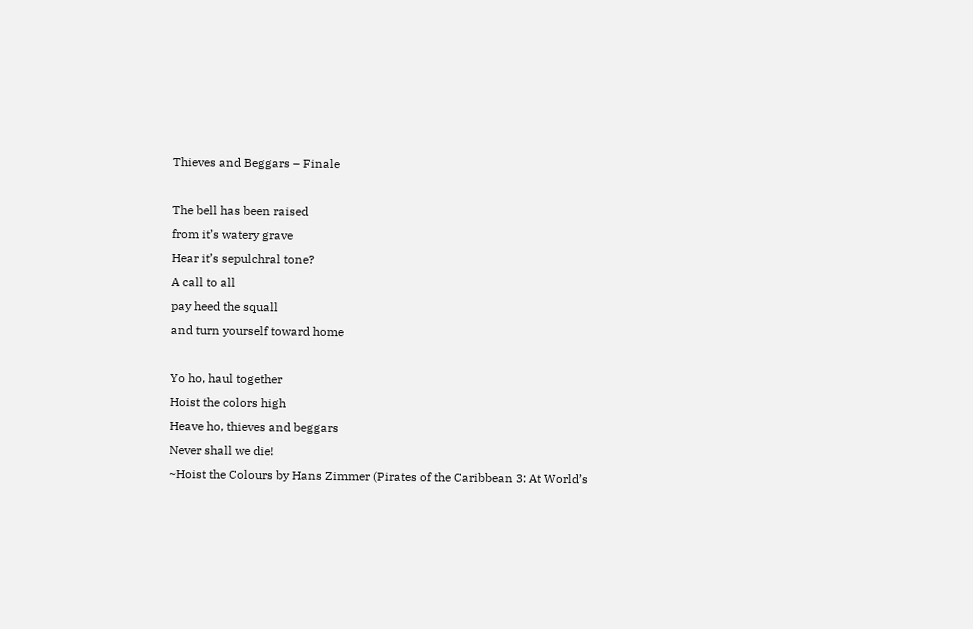Thieves and Beggars – Finale

The bell has been raised
from it’s watery grave
Hear it’s sepulchral tone?
A call to all
pay heed the squall
and turn yourself toward home

Yo ho, haul together
Hoist the colors high
Heave ho, thieves and beggars
Never shall we die!
~Hoist the Colours by Hans Zimmer (Pirates of the Caribbean 3: At World’s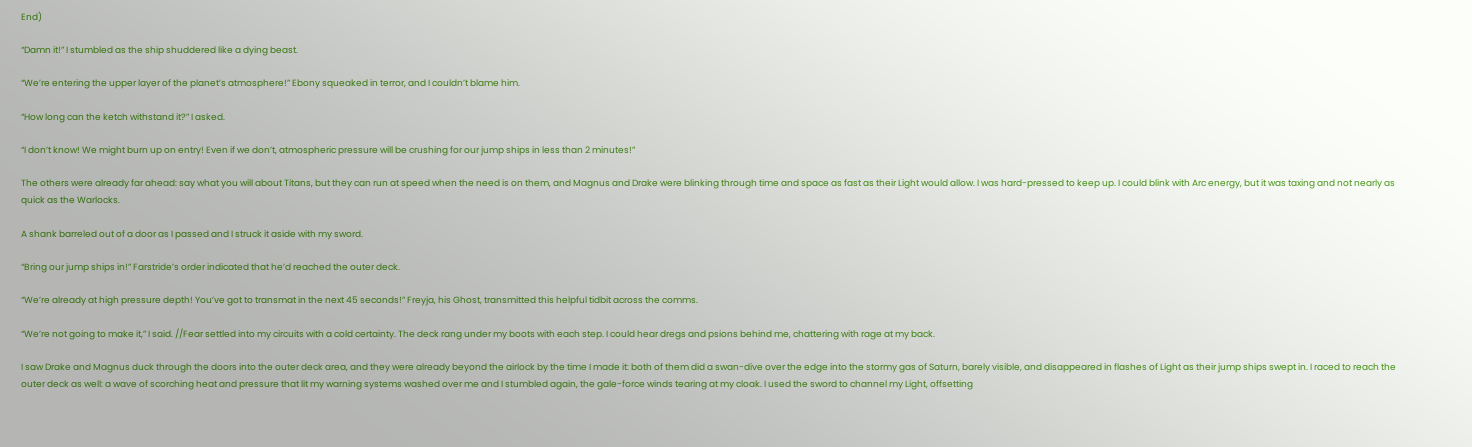End)

“Damn it!” I stumbled as the ship shuddered like a dying beast.

“We’re entering the upper layer of the planet’s atmosphere!” Ebony squeaked in terror, and I couldn’t blame him.

“How long can the ketch withstand it?” I asked.

“I don’t know! We might burn up on entry! Even if we don’t, atmospheric pressure will be crushing for our jump ships in less than 2 minutes!”

The others were already far ahead: say what you will about Titans, but they can run at speed when the need is on them, and Magnus and Drake were blinking through time and space as fast as their Light would allow. I was hard-pressed to keep up. I could blink with Arc energy, but it was taxing and not nearly as quick as the Warlocks.

A shank barreled out of a door as I passed and I struck it aside with my sword.

“Bring our jump ships in!” Farstride’s order indicated that he’d reached the outer deck.

“We’re already at high pressure depth! You’ve got to transmat in the next 45 seconds!” Freyja, his Ghost, transmitted this helpful tidbit across the comms.

“We’re not going to make it,” I said. //Fear settled into my circuits with a cold certainty. The deck rang under my boots with each step. I could hear dregs and psions behind me, chattering with rage at my back.

I saw Drake and Magnus duck through the doors into the outer deck area, and they were already beyond the airlock by the time I made it: both of them did a swan-dive over the edge into the stormy gas of Saturn, barely visible, and disappeared in flashes of Light as their jump ships swept in. I raced to reach the outer deck as well: a wave of scorching heat and pressure that lit my warning systems washed over me and I stumbled again, the gale-force winds tearing at my cloak. I used the sword to channel my Light, offsetting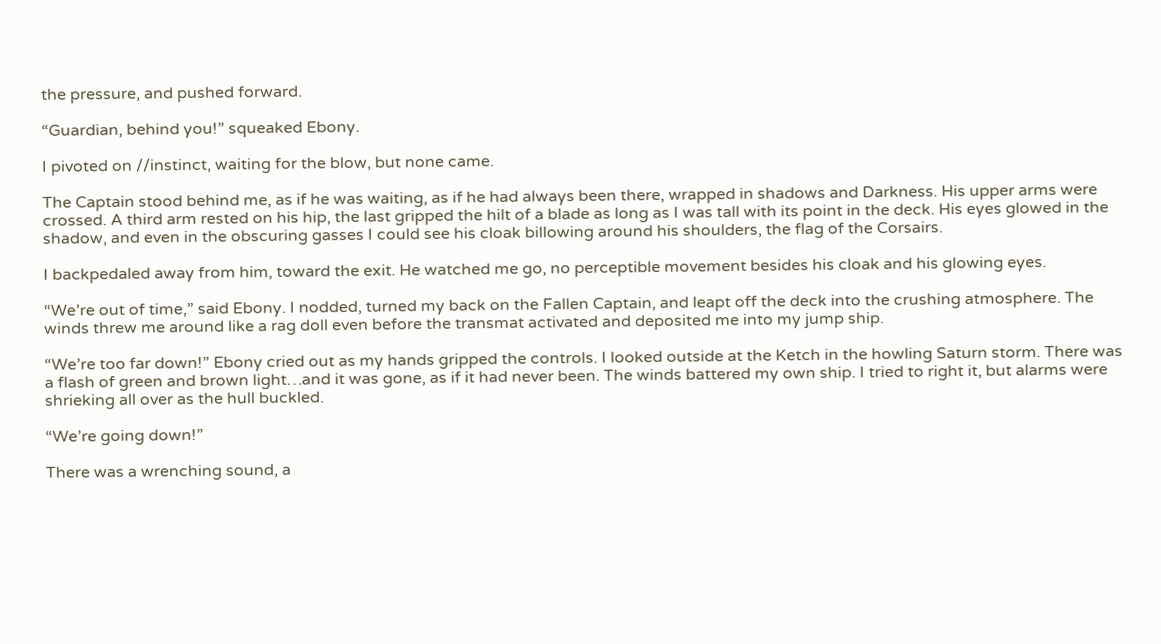the pressure, and pushed forward.

“Guardian, behind you!” squeaked Ebony.

I pivoted on //instinct, waiting for the blow, but none came.

The Captain stood behind me, as if he was waiting, as if he had always been there, wrapped in shadows and Darkness. His upper arms were crossed. A third arm rested on his hip, the last gripped the hilt of a blade as long as I was tall with its point in the deck. His eyes glowed in the shadow, and even in the obscuring gasses I could see his cloak billowing around his shoulders, the flag of the Corsairs.

I backpedaled away from him, toward the exit. He watched me go, no perceptible movement besides his cloak and his glowing eyes.

“We’re out of time,” said Ebony. I nodded, turned my back on the Fallen Captain, and leapt off the deck into the crushing atmosphere. The winds threw me around like a rag doll even before the transmat activated and deposited me into my jump ship.

“We’re too far down!” Ebony cried out as my hands gripped the controls. I looked outside at the Ketch in the howling Saturn storm. There was a flash of green and brown light…and it was gone, as if it had never been. The winds battered my own ship. I tried to right it, but alarms were shrieking all over as the hull buckled.

“We’re going down!”

There was a wrenching sound, a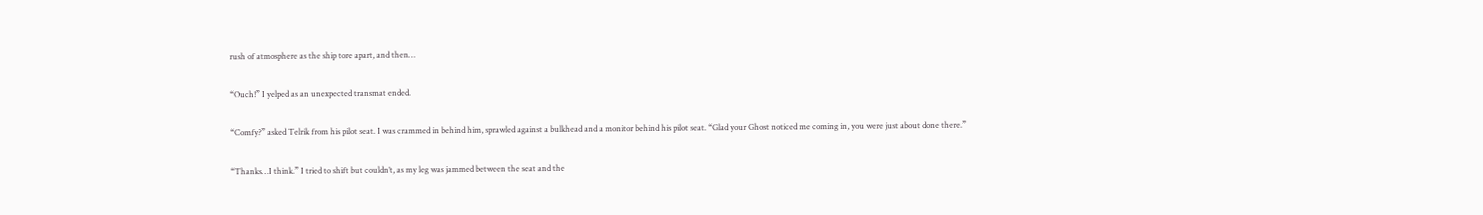rush of atmosphere as the ship tore apart, and then…

“Ouch!” I yelped as an unexpected transmat ended.

“Comfy?” asked Telrik from his pilot seat. I was crammed in behind him, sprawled against a bulkhead and a monitor behind his pilot seat. “Glad your Ghost noticed me coming in, you were just about done there.”

“Thanks…I think.” I tried to shift but couldn’t, as my leg was jammed between the seat and the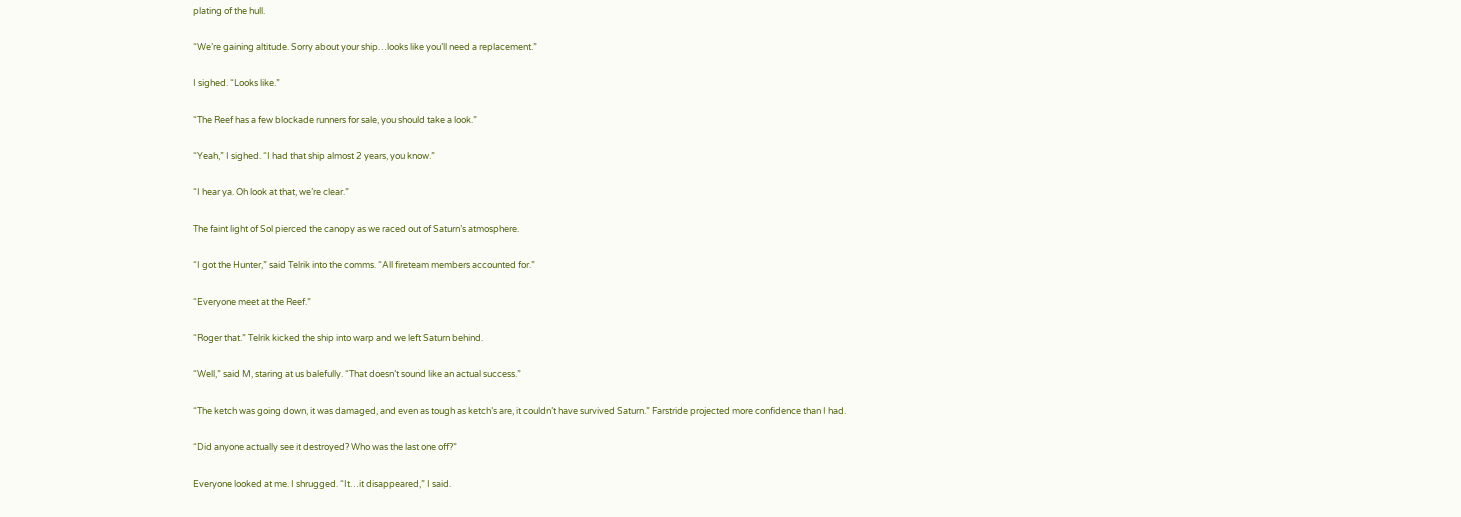plating of the hull.

“We’re gaining altitude. Sorry about your ship…looks like you’ll need a replacement.”

I sighed. “Looks like.”

“The Reef has a few blockade runners for sale, you should take a look.”

“Yeah,” I sighed. “I had that ship almost 2 years, you know.”

“I hear ya. Oh look at that, we’re clear.”

The faint light of Sol pierced the canopy as we raced out of Saturn’s atmosphere.

“I got the Hunter,” said Telrik into the comms. “All fireteam members accounted for.”

“Everyone meet at the Reef.”

“Roger that.” Telrik kicked the ship into warp and we left Saturn behind.

“Well,” said M, staring at us balefully. “That doesn’t sound like an actual success.”

“The ketch was going down, it was damaged, and even as tough as ketch’s are, it couldn’t have survived Saturn.” Farstride projected more confidence than I had.

“Did anyone actually see it destroyed? Who was the last one off?”

Everyone looked at me. I shrugged. “It…it disappeared,” I said.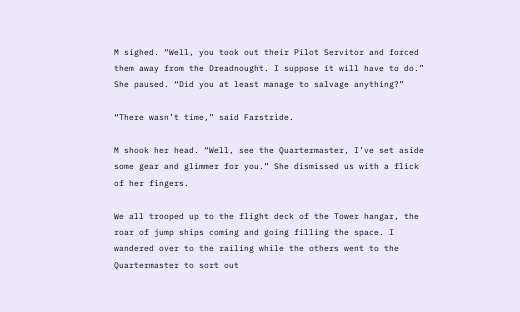M sighed. “Well, you took out their Pilot Servitor and forced them away from the Dreadnought. I suppose it will have to do.” She paused. “Did you at least manage to salvage anything?”

“There wasn’t time,” said Farstride.

M shook her head. “Well, see the Quartermaster, I’ve set aside some gear and glimmer for you.” She dismissed us with a flick of her fingers.

We all trooped up to the flight deck of the Tower hangar, the roar of jump ships coming and going filling the space. I wandered over to the railing while the others went to the Quartermaster to sort out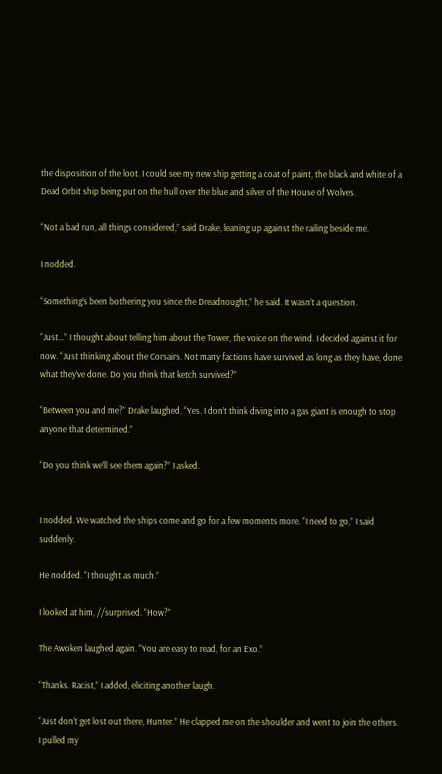the disposition of the loot. I could see my new ship getting a coat of paint, the black and white of a Dead Orbit ship being put on the hull over the blue and silver of the House of Wolves.

“Not a bad run, all things considered,” said Drake, leaning up against the railing beside me.

I nodded.

“Something’s been bothering you since the Dreadnought,” he said. It wasn’t a question.

“Just…” I thought about telling him about the Tower, the voice on the wind. I decided against it for now. “Just thinking about the Corsairs. Not many factions have survived as long as they have, done what they’ve done. Do you think that ketch survived?”

“Between you and me?” Drake laughed. “Yes. I don’t think diving into a gas giant is enough to stop anyone that determined.”

“Do you think we’ll see them again?” I asked.


I nodded. We watched the ships come and go for a few moments more. “I need to go,” I said suddenly.

He nodded. “I thought as much.”

I looked at him, //surprised. “How?”

The Awoken laughed again. “You are easy to read, for an Exo.”

“Thanks. Racist,” I added, eliciting another laugh.

“Just don’t get lost out there, Hunter.” He clapped me on the shoulder and went to join the others. I pulled my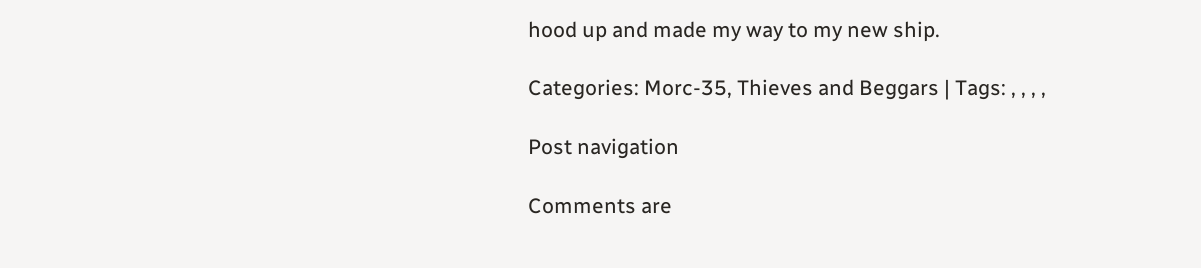hood up and made my way to my new ship.

Categories: Morc-35, Thieves and Beggars | Tags: , , , ,

Post navigation

Comments are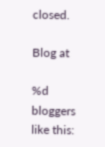closed.

Blog at

%d bloggers like this: